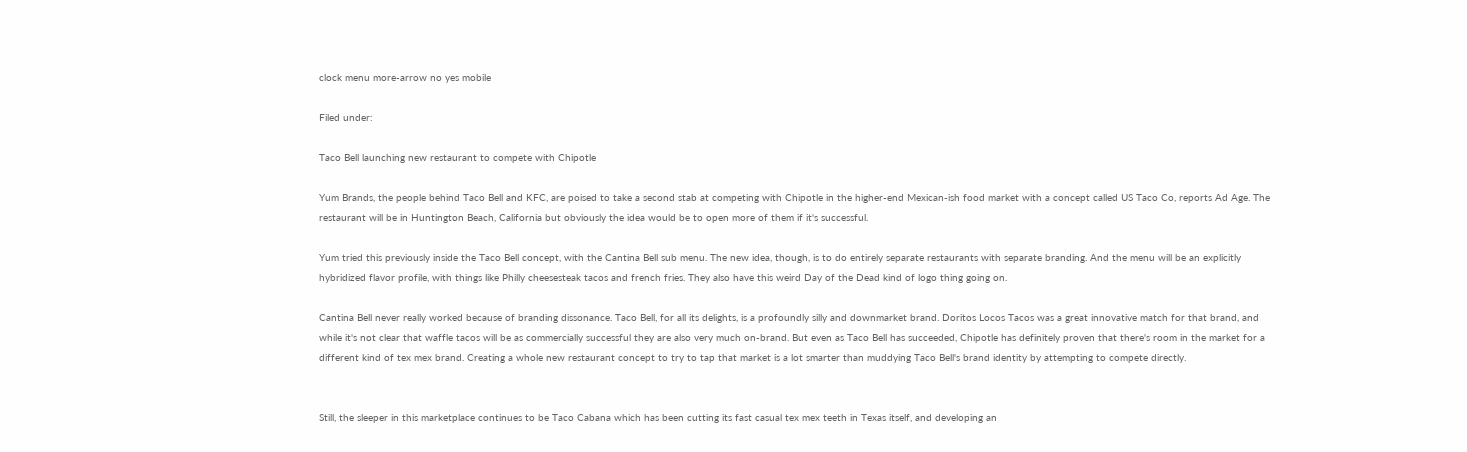clock menu more-arrow no yes mobile

Filed under:

Taco Bell launching new restaurant to compete with Chipotle

Yum Brands, the people behind Taco Bell and KFC, are poised to take a second stab at competing with Chipotle in the higher-end Mexican-ish food market with a concept called US Taco Co, reports Ad Age. The restaurant will be in Huntington Beach, California but obviously the idea would be to open more of them if it's successful.

Yum tried this previously inside the Taco Bell concept, with the Cantina Bell sub menu. The new idea, though, is to do entirely separate restaurants with separate branding. And the menu will be an explicitly hybridized flavor profile, with things like Philly cheesesteak tacos and french fries. They also have this weird Day of the Dead kind of logo thing going on.

Cantina Bell never really worked because of branding dissonance. Taco Bell, for all its delights, is a profoundly silly and downmarket brand. Doritos Locos Tacos was a great innovative match for that brand, and while it's not clear that waffle tacos will be as commercially successful they are also very much on-brand. But even as Taco Bell has succeeded, Chipotle has definitely proven that there's room in the market for a different kind of tex mex brand. Creating a whole new restaurant concept to try to tap that market is a lot smarter than muddying Taco Bell's brand identity by attempting to compete directly.


Still, the sleeper in this marketplace continues to be Taco Cabana which has been cutting its fast casual tex mex teeth in Texas itself, and developing an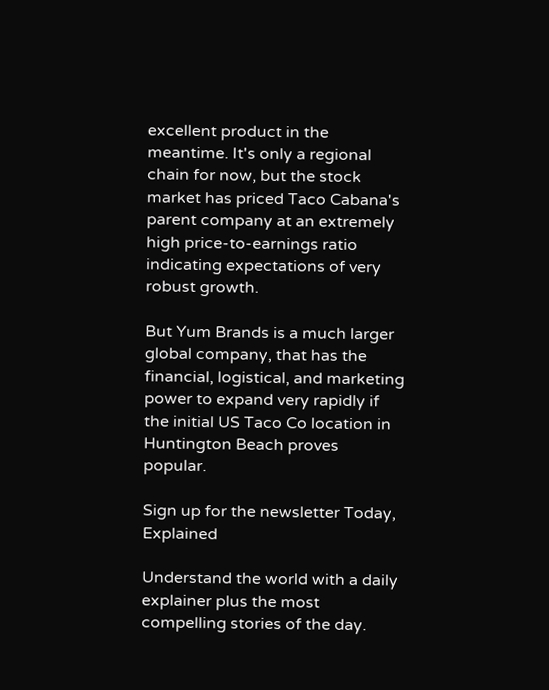excellent product in the meantime. It's only a regional chain for now, but the stock market has priced Taco Cabana's parent company at an extremely high price-to-earnings ratio indicating expectations of very robust growth.

But Yum Brands is a much larger global company, that has the financial, logistical, and marketing power to expand very rapidly if the initial US Taco Co location in Huntington Beach proves popular.

Sign up for the newsletter Today, Explained

Understand the world with a daily explainer plus the most compelling stories of the day.